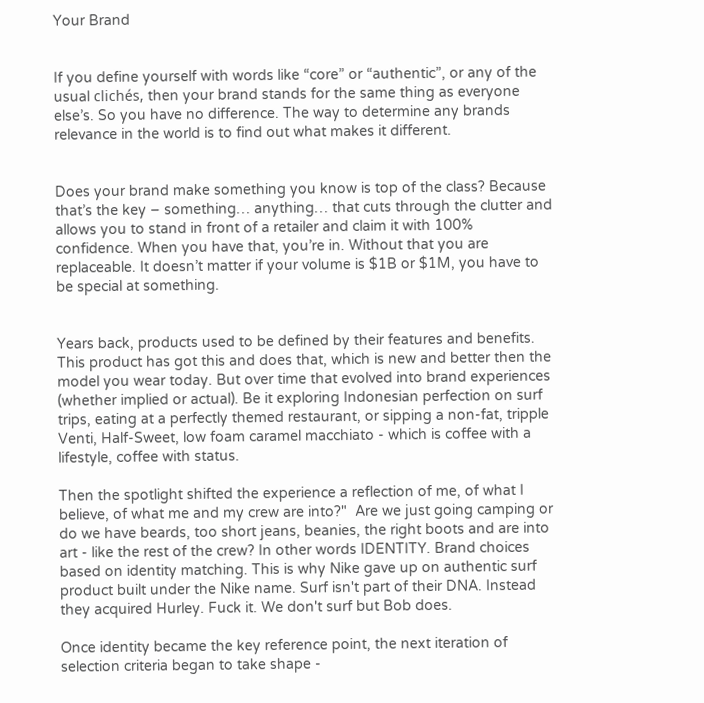Your Brand


If you define yourself with words like “core” or “authentic”, or any of the usual clichés, then your brand stands for the same thing as everyone else’s. So you have no difference. The way to determine any brands relevance in the world is to find out what makes it different.


Does your brand make something you know is top of the class? Because that’s the key – something… anything… that cuts through the clutter and allows you to stand in front of a retailer and claim it with 100% confidence. When you have that, you’re in. Without that you are replaceable. It doesn’t matter if your volume is $1B or $1M, you have to be special at something.


Years back, products used to be defined by their features and benefits. This product has got this and does that, which is new and better then the model you wear today. But over time that evolved into brand experiences (whether implied or actual). Be it exploring Indonesian perfection on surf trips, eating at a perfectly themed restaurant, or sipping a non-fat, tripple Venti, Half-Sweet, low foam caramel macchiato - which is coffee with a lifestyle, coffee with status.

Then the spotlight shifted the experience a reflection of me, of what I believe, of what me and my crew are into?"  Are we just going camping or do we have beards, too short jeans, beanies, the right boots and are into art - like the rest of the crew? In other words IDENTITY. Brand choices based on identity matching. This is why Nike gave up on authentic surf product built under the Nike name. Surf isn't part of their DNA. Instead they acquired Hurley. Fuck it. We don't surf but Bob does.

Once identity became the key reference point, the next iteration of selection criteria began to take shape -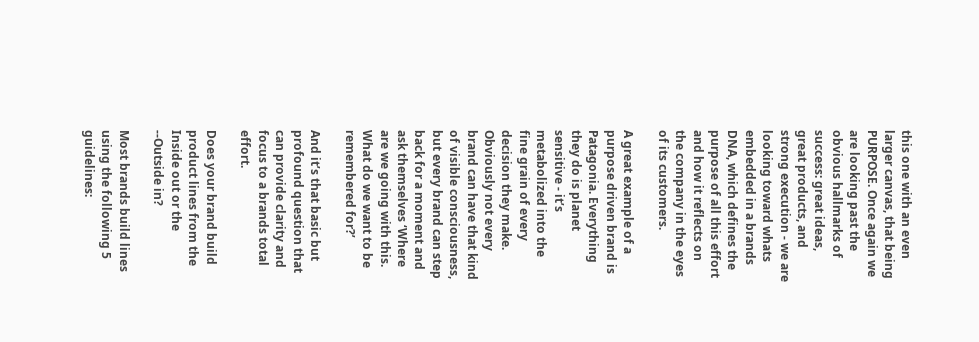this one with an even larger canvas, that being PURPOSE. Once again we are looking past the obvious hallmarks of success: great ideas, great products, and strong execution - we are looking toward whats embedded in a brands DNA, which defines the purpose of all this effort and how it reflects on the company in the eyes of its customers.

A great example of a purpose driven brand is Patagonia. Everything they do is planet sensitive - it’s metabolized into the fine grain of every decision they make. Obviously not every brand can have that kind of visible consciousness, but every brand can step back for a moment and ask themselves ‘Where are we going with this. What do we want to be remembered for?’

And it’s that basic but profound question that can provide clarity and focus to a brands total effort.

Does your brand build product lines from the Inside out or the --Outside in?

Most brands build lines using the following 5 guidelines: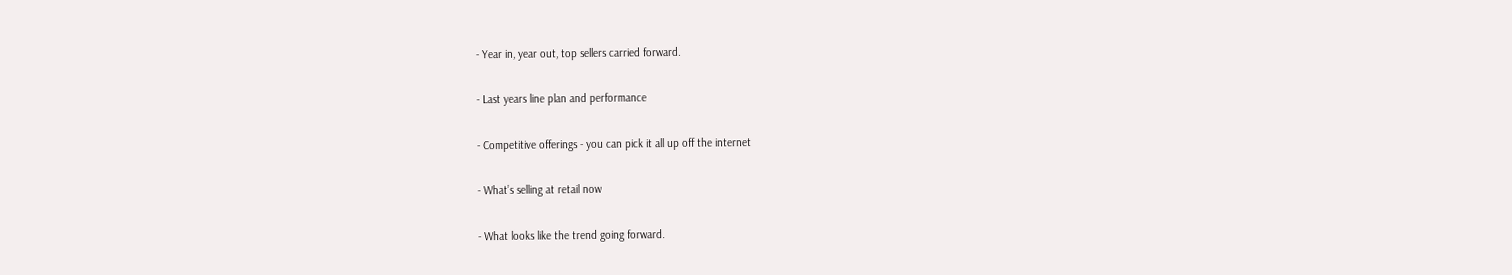- Year in, year out, top sellers carried forward.

- Last years line plan and performance

- Competitive offerings - you can pick it all up off the internet

- What’s selling at retail now

- What looks like the trend going forward.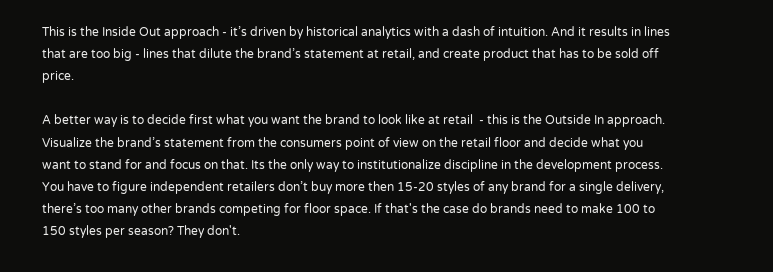This is the Inside Out approach - it’s driven by historical analytics with a dash of intuition. And it results in lines that are too big - lines that dilute the brand’s statement at retail, and create product that has to be sold off price.

A better way is to decide first what you want the brand to look like at retail  - this is the Outside In approach. Visualize the brand’s statement from the consumers point of view on the retail floor and decide what you want to stand for and focus on that. Its the only way to institutionalize discipline in the development process. You have to figure independent retailers don’t buy more then 15-20 styles of any brand for a single delivery, there’s too many other brands competing for floor space. If that's the case do brands need to make 100 to 150 styles per season? They don't.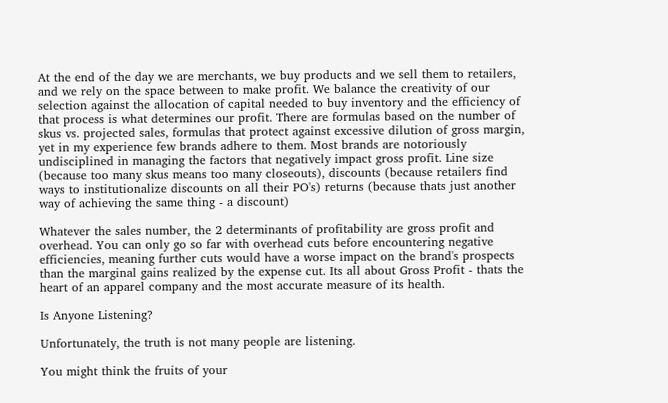At the end of the day we are merchants, we buy products and we sell them to retailers, and we rely on the space between to make profit. We balance the creativity of our selection against the allocation of capital needed to buy inventory and the efficiency of that process is what determines our profit. There are formulas based on the number of skus vs. projected sales, formulas that protect against excessive dilution of gross margin, yet in my experience few brands adhere to them. Most brands are notoriously undisciplined in managing the factors that negatively impact gross profit. Line size (because too many skus means too many closeouts), discounts (because retailers find ways to institutionalize discounts on all their PO's) returns (because thats just another way of achieving the same thing - a discount)

Whatever the sales number, the 2 determinants of profitability are gross profit and overhead. You can only go so far with overhead cuts before encountering negative efficiencies, meaning further cuts would have a worse impact on the brand's prospects than the marginal gains realized by the expense cut. Its all about Gross Profit - thats the heart of an apparel company and the most accurate measure of its health.

Is Anyone Listening?

Unfortunately, the truth is not many people are listening.

You might think the fruits of your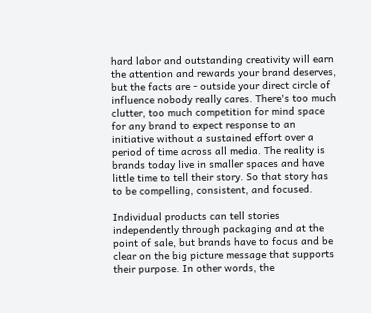hard labor and outstanding creativity will earn the attention and rewards your brand deserves, but the facts are - outside your direct circle of influence nobody really cares. There's too much clutter, too much competition for mind space for any brand to expect response to an initiative without a sustained effort over a period of time across all media. The reality is brands today live in smaller spaces and have little time to tell their story. So that story has to be compelling, consistent, and focused.

Individual products can tell stories independently through packaging and at the point of sale, but brands have to focus and be clear on the big picture message that supports their purpose. In other words, the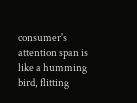consumer's attention span is like a humming bird, flitting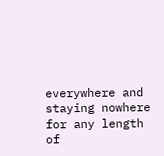everywhere and staying nowhere for any length of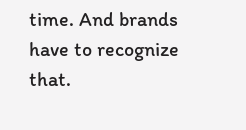time. And brands have to recognize that.